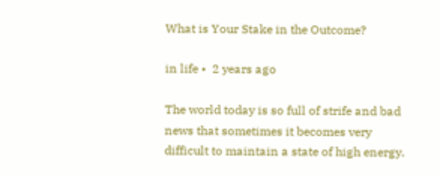What is Your Stake in the Outcome?

in life •  2 years ago

The world today is so full of strife and bad news that sometimes it becomes very difficult to maintain a state of high energy.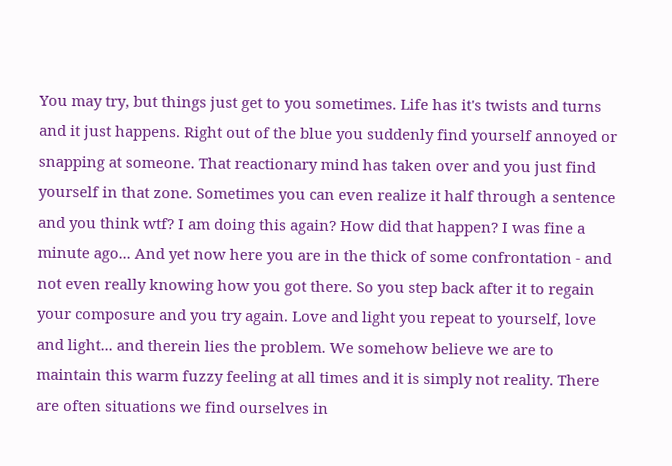You may try, but things just get to you sometimes. Life has it's twists and turns and it just happens. Right out of the blue you suddenly find yourself annoyed or snapping at someone. That reactionary mind has taken over and you just find yourself in that zone. Sometimes you can even realize it half through a sentence and you think wtf? I am doing this again? How did that happen? I was fine a minute ago... And yet now here you are in the thick of some confrontation - and not even really knowing how you got there. So you step back after it to regain your composure and you try again. Love and light you repeat to yourself, love and light... and therein lies the problem. We somehow believe we are to maintain this warm fuzzy feeling at all times and it is simply not reality. There are often situations we find ourselves in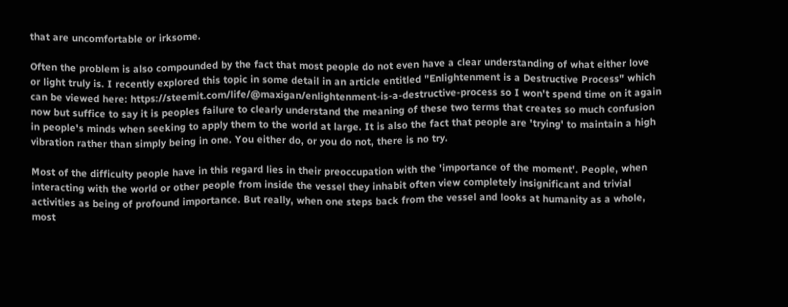that are uncomfortable or irksome.

Often the problem is also compounded by the fact that most people do not even have a clear understanding of what either love or light truly is. I recently explored this topic in some detail in an article entitled "Enlightenment is a Destructive Process" which can be viewed here: https://steemit.com/life/@maxigan/enlightenment-is-a-destructive-process so I won't spend time on it again now but suffice to say it is peoples failure to clearly understand the meaning of these two terms that creates so much confusion in people's minds when seeking to apply them to the world at large. It is also the fact that people are 'trying' to maintain a high vibration rather than simply being in one. You either do, or you do not, there is no try.

Most of the difficulty people have in this regard lies in their preoccupation with the 'importance of the moment'. People, when interacting with the world or other people from inside the vessel they inhabit often view completely insignificant and trivial activities as being of profound importance. But really, when one steps back from the vessel and looks at humanity as a whole, most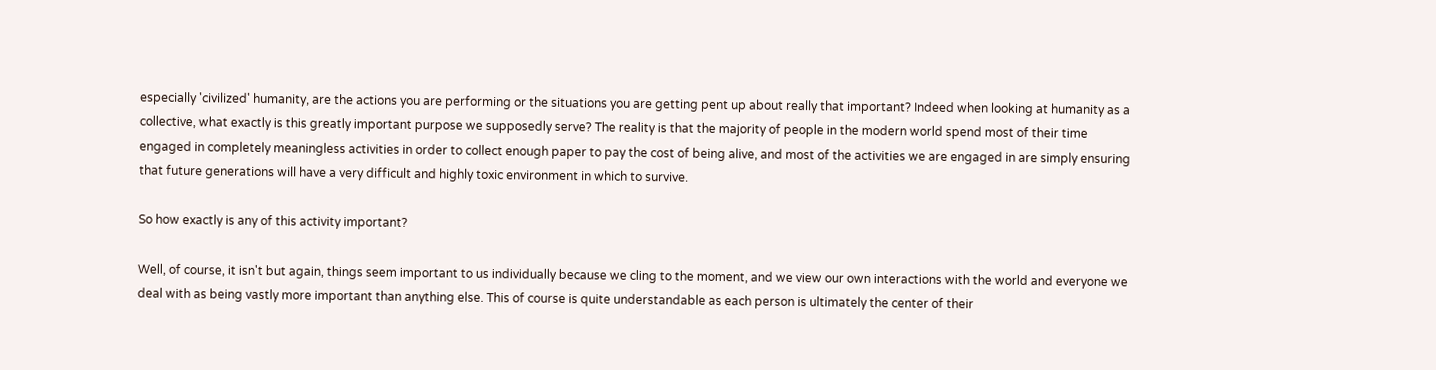especially 'civilized' humanity, are the actions you are performing or the situations you are getting pent up about really that important? Indeed when looking at humanity as a collective, what exactly is this greatly important purpose we supposedly serve? The reality is that the majority of people in the modern world spend most of their time engaged in completely meaningless activities in order to collect enough paper to pay the cost of being alive, and most of the activities we are engaged in are simply ensuring that future generations will have a very difficult and highly toxic environment in which to survive.

So how exactly is any of this activity important?

Well, of course, it isn't but again, things seem important to us individually because we cling to the moment, and we view our own interactions with the world and everyone we deal with as being vastly more important than anything else. This of course is quite understandable as each person is ultimately the center of their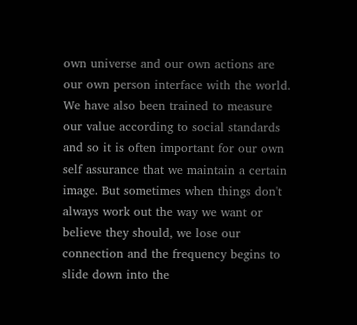own universe and our own actions are our own person interface with the world. We have also been trained to measure our value according to social standards and so it is often important for our own self assurance that we maintain a certain image. But sometimes when things don't always work out the way we want or believe they should, we lose our connection and the frequency begins to slide down into the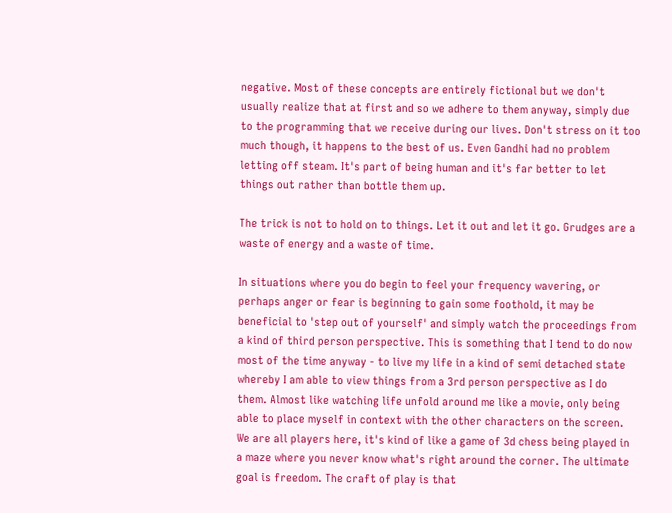negative. Most of these concepts are entirely fictional but we don't usually realize that at first and so we adhere to them anyway, simply due to the programming that we receive during our lives. Don't stress on it too much though, it happens to the best of us. Even Gandhi had no problem letting off steam. It's part of being human and it's far better to let things out rather than bottle them up.

The trick is not to hold on to things. Let it out and let it go. Grudges are a waste of energy and a waste of time.

In situations where you do begin to feel your frequency wavering, or perhaps anger or fear is beginning to gain some foothold, it may be beneficial to 'step out of yourself' and simply watch the proceedings from a kind of third person perspective. This is something that I tend to do now most of the time anyway - to live my life in a kind of semi detached state whereby I am able to view things from a 3rd person perspective as I do them. Almost like watching life unfold around me like a movie, only being able to place myself in context with the other characters on the screen. We are all players here, it's kind of like a game of 3d chess being played in a maze where you never know what's right around the corner. The ultimate goal is freedom. The craft of play is that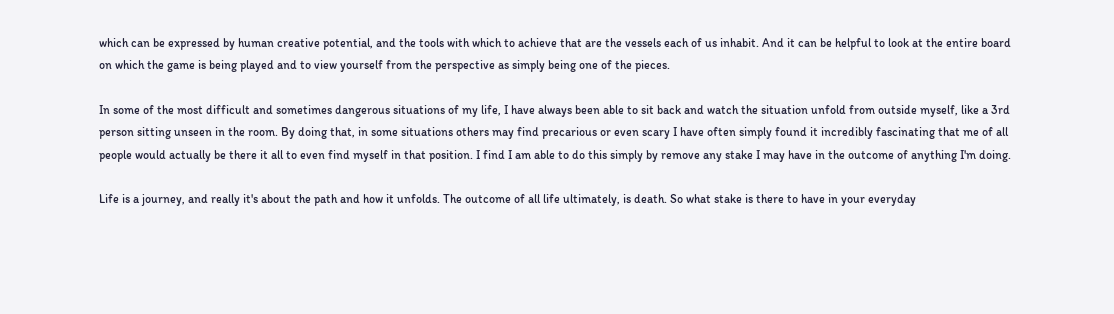which can be expressed by human creative potential, and the tools with which to achieve that are the vessels each of us inhabit. And it can be helpful to look at the entire board on which the game is being played and to view yourself from the perspective as simply being one of the pieces.

In some of the most difficult and sometimes dangerous situations of my life, I have always been able to sit back and watch the situation unfold from outside myself, like a 3rd person sitting unseen in the room. By doing that, in some situations others may find precarious or even scary I have often simply found it incredibly fascinating that me of all people would actually be there it all to even find myself in that position. I find I am able to do this simply by remove any stake I may have in the outcome of anything I'm doing.

Life is a journey, and really it's about the path and how it unfolds. The outcome of all life ultimately, is death. So what stake is there to have in your everyday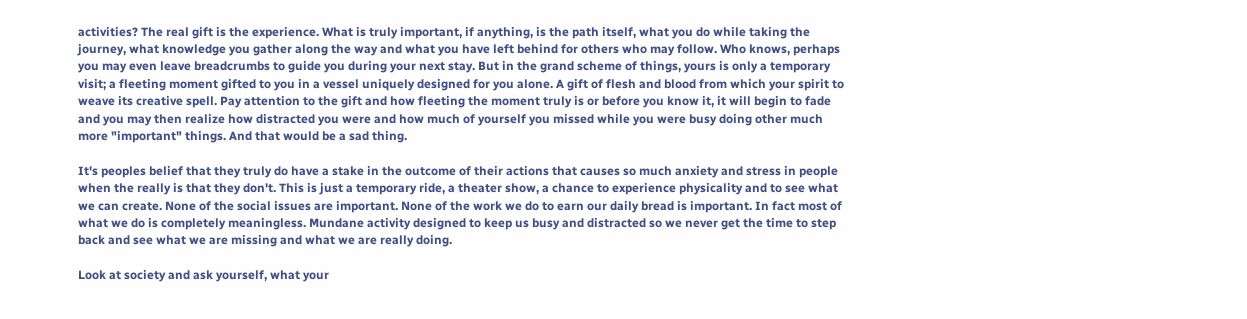activities? The real gift is the experience. What is truly important, if anything, is the path itself, what you do while taking the journey, what knowledge you gather along the way and what you have left behind for others who may follow. Who knows, perhaps you may even leave breadcrumbs to guide you during your next stay. But in the grand scheme of things, yours is only a temporary visit; a fleeting moment gifted to you in a vessel uniquely designed for you alone. A gift of flesh and blood from which your spirit to weave its creative spell. Pay attention to the gift and how fleeting the moment truly is or before you know it, it will begin to fade and you may then realize how distracted you were and how much of yourself you missed while you were busy doing other much more "important" things. And that would be a sad thing.

It's peoples belief that they truly do have a stake in the outcome of their actions that causes so much anxiety and stress in people when the really is that they don't. This is just a temporary ride, a theater show, a chance to experience physicality and to see what we can create. None of the social issues are important. None of the work we do to earn our daily bread is important. In fact most of what we do is completely meaningless. Mundane activity designed to keep us busy and distracted so we never get the time to step back and see what we are missing and what we are really doing.

Look at society and ask yourself, what your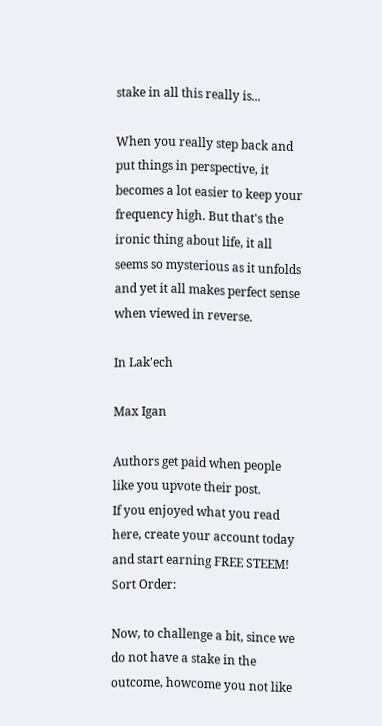stake in all this really is...

When you really step back and put things in perspective, it becomes a lot easier to keep your frequency high. But that's the ironic thing about life, it all seems so mysterious as it unfolds and yet it all makes perfect sense when viewed in reverse.

In Lak'ech

Max Igan

Authors get paid when people like you upvote their post.
If you enjoyed what you read here, create your account today and start earning FREE STEEM!
Sort Order:

Now, to challenge a bit, since we do not have a stake in the outcome, howcome you not like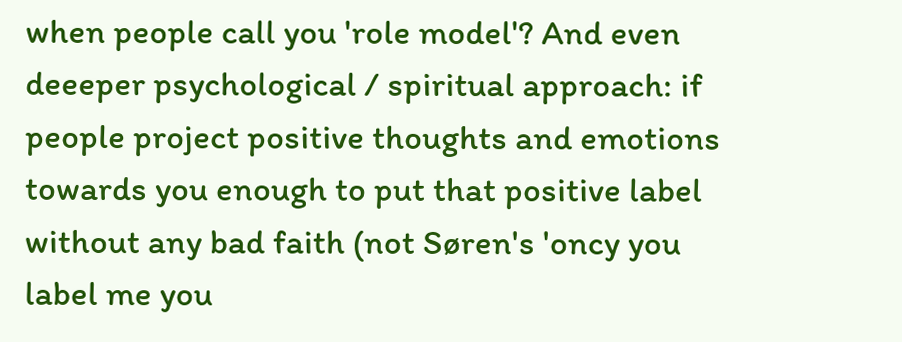when people call you 'role model'? And even deeeper psychological / spiritual approach: if people project positive thoughts and emotions towards you enough to put that positive label without any bad faith (not Søren's 'oncy you label me you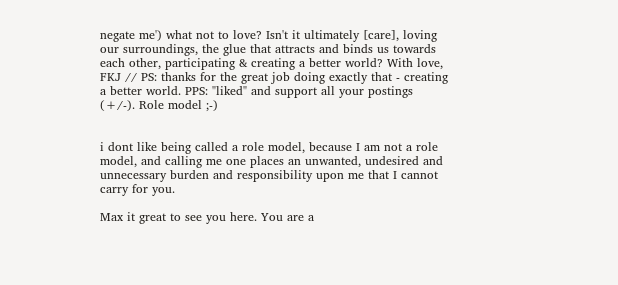negate me') what not to love? Isn't it ultimately [care], loving our surroundings, the glue that attracts and binds us towards each other, participating & creating a better world? With love, FKJ // PS: thanks for the great job doing exactly that - creating a better world. PPS: "liked" and support all your postings (+/-). Role model ;-)


i dont like being called a role model, because I am not a role model, and calling me one places an unwanted, undesired and unnecessary burden and responsibility upon me that I cannot carry for you.

Max it great to see you here. You are a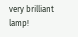very brilliant lamp!